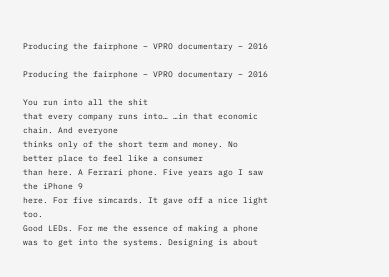Producing the fairphone – VPRO documentary – 2016

Producing the fairphone – VPRO documentary – 2016

You run into all the shit
that every company runs into… …in that economic chain. And everyone
thinks only of the short term and money. No better place to feel like a consumer
than here. A Ferrari phone. Five years ago I saw the iPhone 9
here. For five simcards. It gave off a nice light too.
Good LEDs. For me the essence of making a phone
was to get into the systems. Designing is about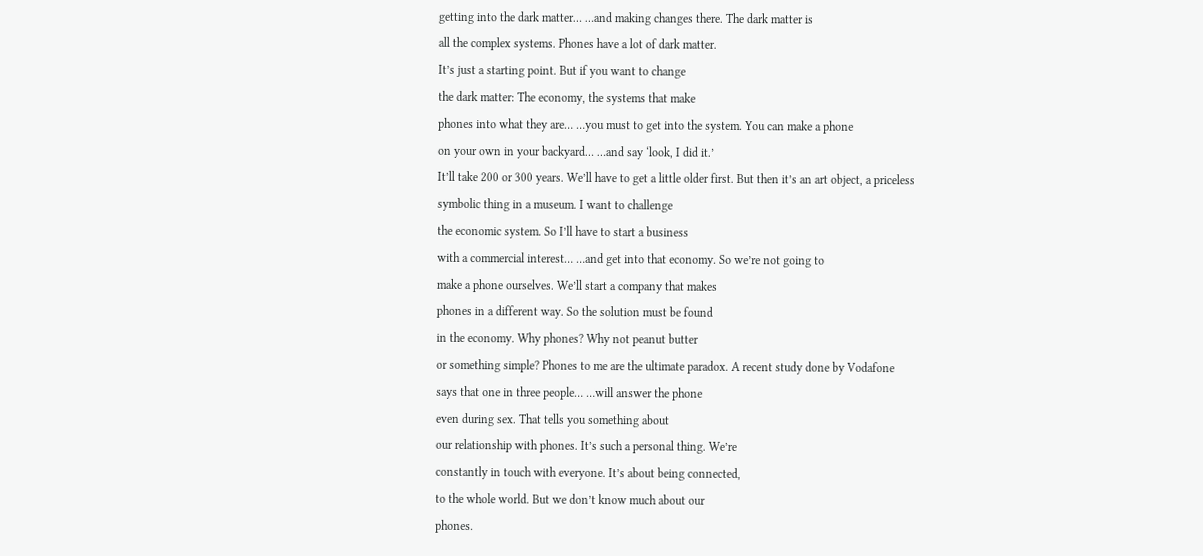getting into the dark matter… …and making changes there. The dark matter is
all the complex systems. Phones have a lot of dark matter.
It’s just a starting point. But if you want to change
the dark matter: The economy, the systems that make
phones into what they are… …you must to get into the system. You can make a phone
on your own in your backyard… …and say ‘look, I did it.’
It’ll take 200 or 300 years. We’ll have to get a little older first. But then it’s an art object, a priceless
symbolic thing in a museum. I want to challenge
the economic system. So I’ll have to start a business
with a commercial interest… …and get into that economy. So we’re not going to
make a phone ourselves. We’ll start a company that makes
phones in a different way. So the solution must be found
in the economy. Why phones? Why not peanut butter
or something simple? Phones to me are the ultimate paradox. A recent study done by Vodafone
says that one in three people… …will answer the phone
even during sex. That tells you something about
our relationship with phones. It’s such a personal thing. We’re
constantly in touch with everyone. It’s about being connected,
to the whole world. But we don’t know much about our
phones.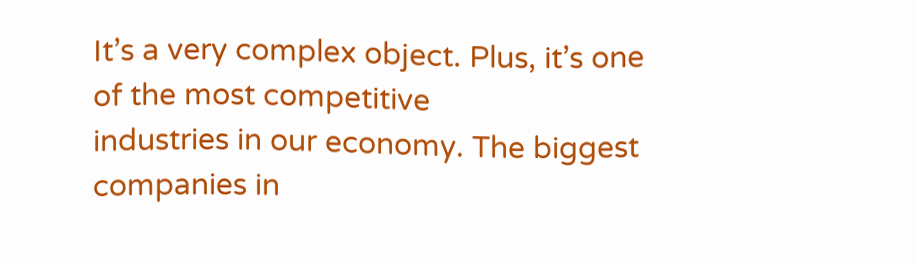It’s a very complex object. Plus, it’s one of the most competitive
industries in our economy. The biggest companies in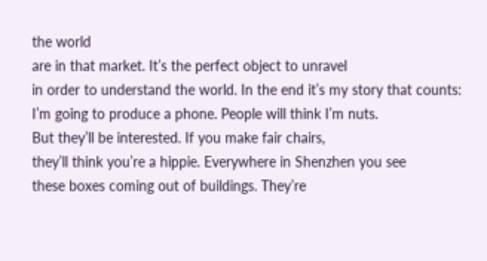the world
are in that market. It’s the perfect object to unravel
in order to understand the world. In the end it’s my story that counts:
I’m going to produce a phone. People will think I’m nuts.
But they’ll be interested. If you make fair chairs,
they’ll think you’re a hippie. Everywhere in Shenzhen you see
these boxes coming out of buildings. They’re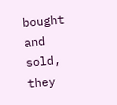bought and sold, they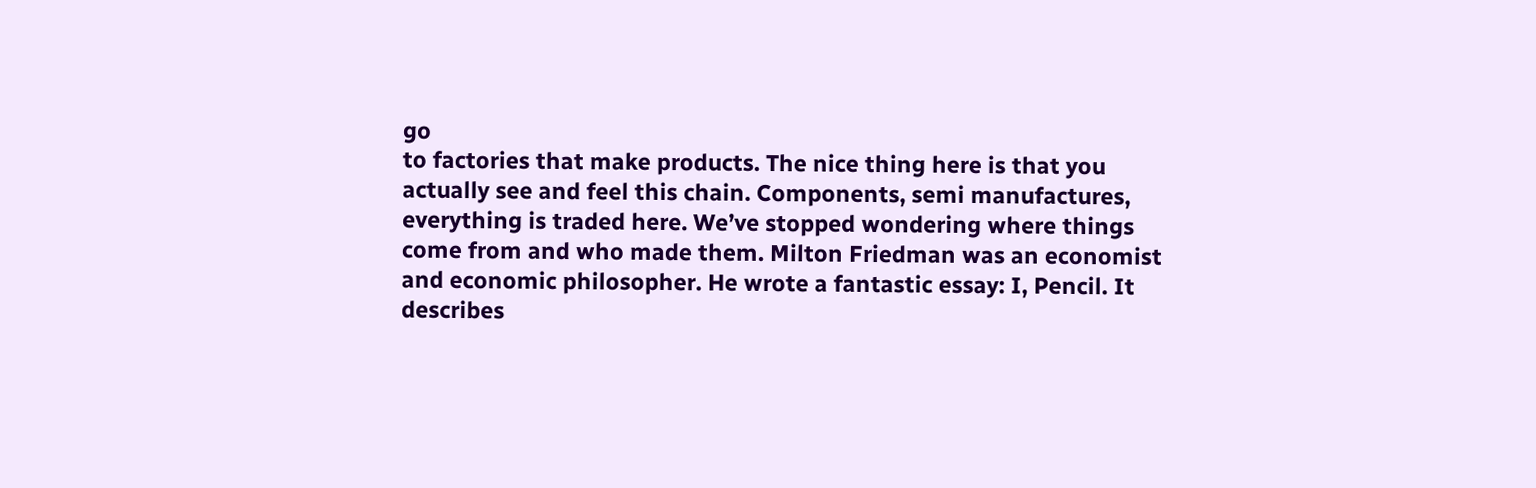go
to factories that make products. The nice thing here is that you
actually see and feel this chain. Components, semi manufactures,
everything is traded here. We’ve stopped wondering where things
come from and who made them. Milton Friedman was an economist
and economic philosopher. He wrote a fantastic essay: I, Pencil. It describes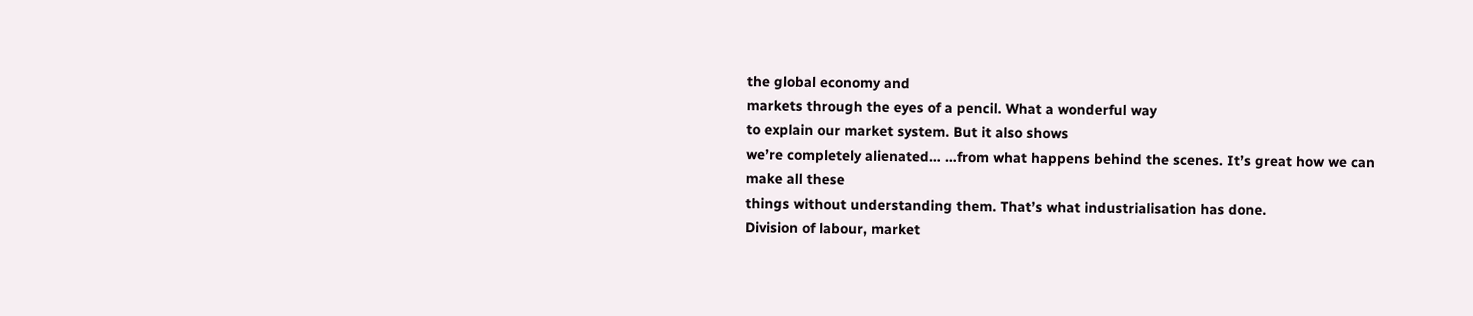the global economy and
markets through the eyes of a pencil. What a wonderful way
to explain our market system. But it also shows
we’re completely alienated… …from what happens behind the scenes. It’s great how we can make all these
things without understanding them. That’s what industrialisation has done.
Division of labour, market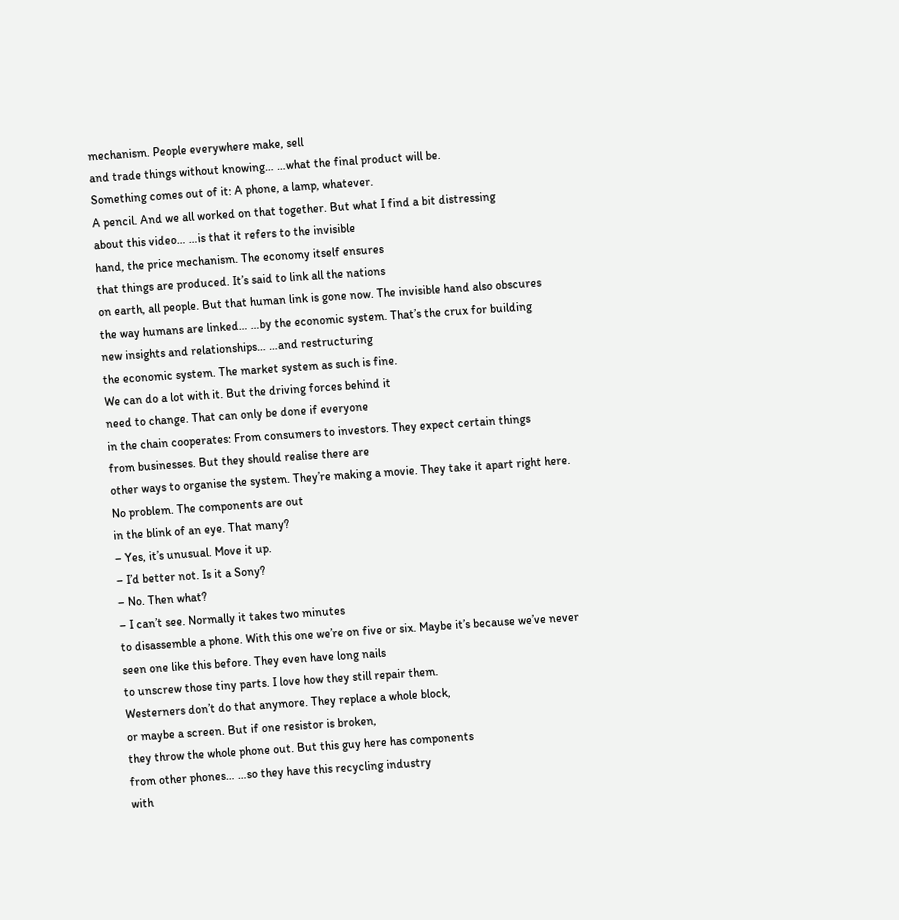mechanism. People everywhere make, sell
and trade things without knowing… …what the final product will be.
Something comes out of it: A phone, a lamp, whatever.
A pencil. And we all worked on that together. But what I find a bit distressing
about this video… …is that it refers to the invisible
hand, the price mechanism. The economy itself ensures
that things are produced. It’s said to link all the nations
on earth, all people. But that human link is gone now. The invisible hand also obscures
the way humans are linked… …by the economic system. That’s the crux for building
new insights and relationships… …and restructuring
the economic system. The market system as such is fine.
We can do a lot with it. But the driving forces behind it
need to change. That can only be done if everyone
in the chain cooperates: From consumers to investors. They expect certain things
from businesses. But they should realise there are
other ways to organise the system. They’re making a movie. They take it apart right here.
No problem. The components are out
in the blink of an eye. That many?
– Yes, it’s unusual. Move it up.
– I’d better not. Is it a Sony?
– No. Then what?
– I can’t see. Normally it takes two minutes
to disassemble a phone. With this one we’re on five or six. Maybe it’s because we’ve never
seen one like this before. They even have long nails
to unscrew those tiny parts. I love how they still repair them.
Westerners don’t do that anymore. They replace a whole block,
or maybe a screen. But if one resistor is broken,
they throw the whole phone out. But this guy here has components
from other phones… …so they have this recycling industry
with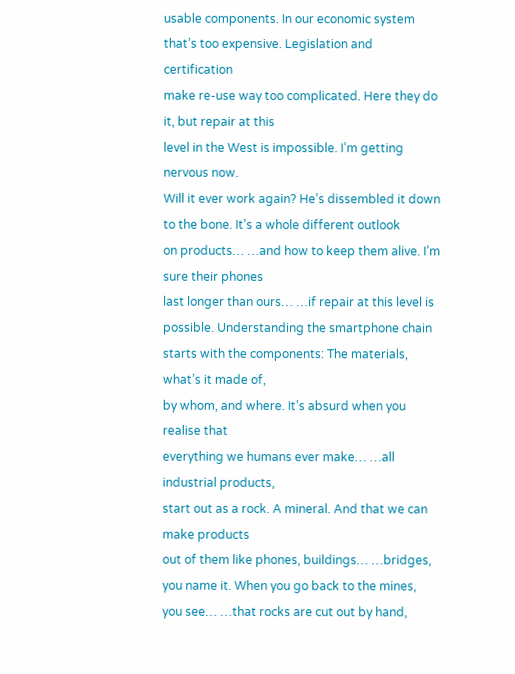usable components. In our economic system
that’s too expensive. Legislation and certification
make re-use way too complicated. Here they do it, but repair at this
level in the West is impossible. I’m getting nervous now.
Will it ever work again? He’s dissembled it down to the bone. It’s a whole different outlook
on products… …and how to keep them alive. I’m sure their phones
last longer than ours… …if repair at this level is possible. Understanding the smartphone chain
starts with the components: The materials, what’s it made of,
by whom, and where. It’s absurd when you realise that
everything we humans ever make… …all industrial products,
start out as a rock. A mineral. And that we can make products
out of them like phones, buildings… …bridges, you name it. When you go back to the mines,
you see… …that rocks are cut out by hand,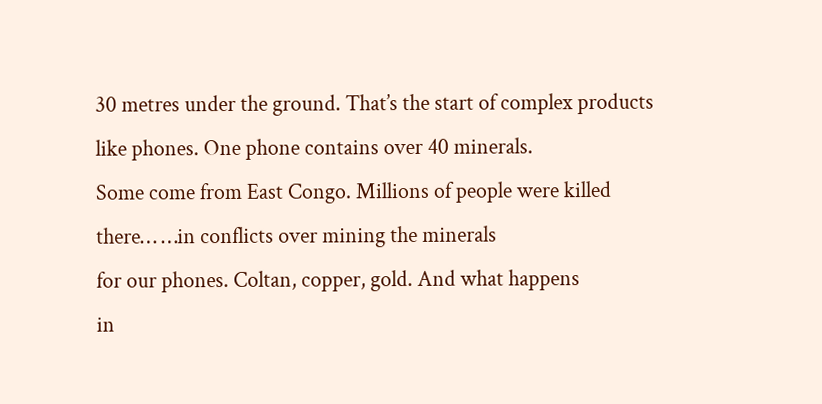30 metres under the ground. That’s the start of complex products
like phones. One phone contains over 40 minerals.
Some come from East Congo. Millions of people were killed there… …in conflicts over mining the minerals
for our phones. Coltan, copper, gold. And what happens
in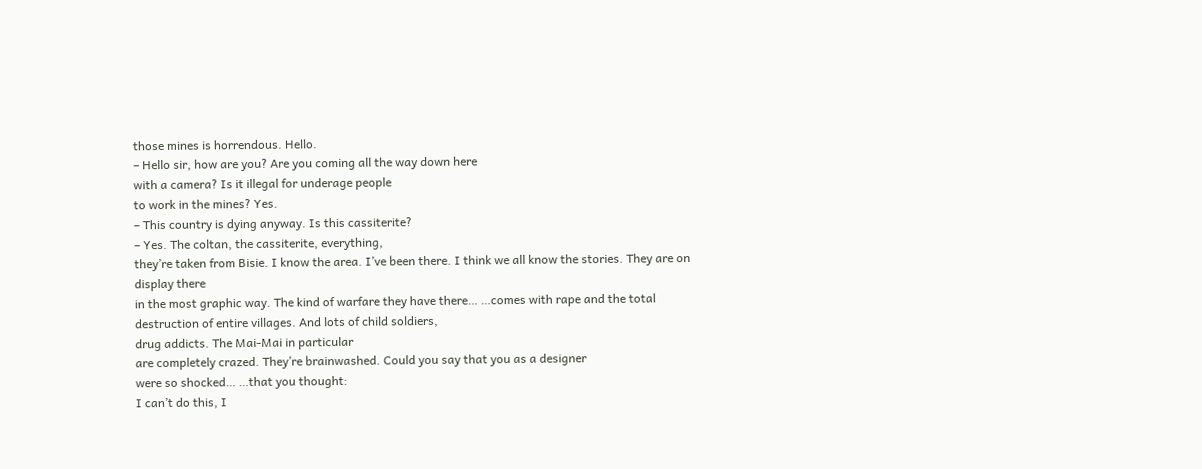those mines is horrendous. Hello.
– Hello sir, how are you? Are you coming all the way down here
with a camera? Is it illegal for underage people
to work in the mines? Yes.
– This country is dying anyway. Is this cassiterite?
– Yes. The coltan, the cassiterite, everything,
they’re taken from Bisie. I know the area. I’ve been there. I think we all know the stories. They are on display there
in the most graphic way. The kind of warfare they have there… …comes with rape and the total
destruction of entire villages. And lots of child soldiers,
drug addicts. The Mai-Mai in particular
are completely crazed. They’re brainwashed. Could you say that you as a designer
were so shocked… …that you thought:
I can’t do this, I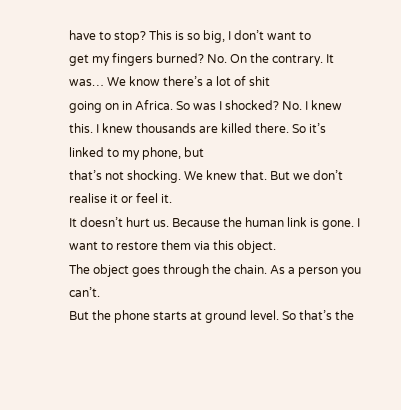have to stop? This is so big, I don’t want to
get my fingers burned? No. On the contrary. It was… We know there’s a lot of shit
going on in Africa. So was I shocked? No. I knew this. I knew thousands are killed there. So it’s linked to my phone, but
that’s not shocking. We knew that. But we don’t realise it or feel it.
It doesn’t hurt us. Because the human link is gone. I want to restore them via this object.
The object goes through the chain. As a person you can’t.
But the phone starts at ground level. So that’s the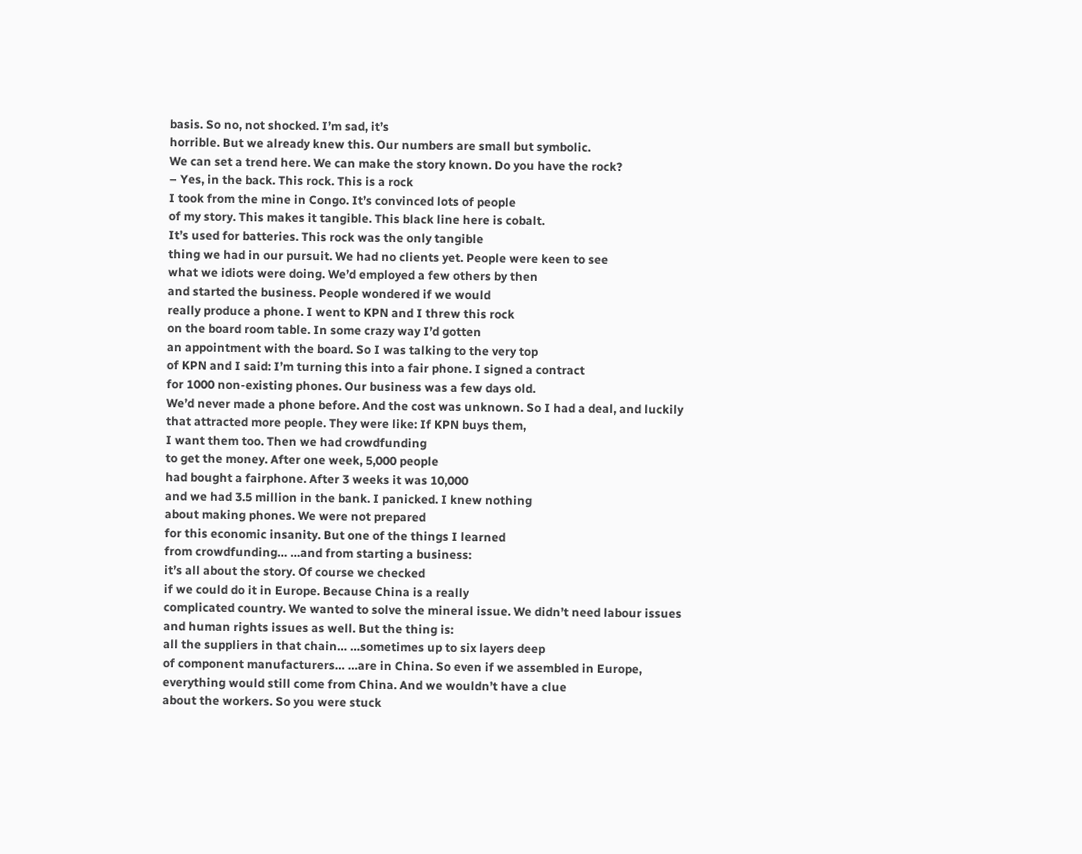basis. So no, not shocked. I’m sad, it’s
horrible. But we already knew this. Our numbers are small but symbolic.
We can set a trend here. We can make the story known. Do you have the rock?
– Yes, in the back. This rock. This is a rock
I took from the mine in Congo. It’s convinced lots of people
of my story. This makes it tangible. This black line here is cobalt.
It’s used for batteries. This rock was the only tangible
thing we had in our pursuit. We had no clients yet. People were keen to see
what we idiots were doing. We’d employed a few others by then
and started the business. People wondered if we would
really produce a phone. I went to KPN and I threw this rock
on the board room table. In some crazy way I’d gotten
an appointment with the board. So I was talking to the very top
of KPN and I said: I’m turning this into a fair phone. I signed a contract
for 1000 non-existing phones. Our business was a few days old.
We’d never made a phone before. And the cost was unknown. So I had a deal, and luckily
that attracted more people. They were like: If KPN buys them,
I want them too. Then we had crowdfunding
to get the money. After one week, 5,000 people
had bought a fairphone. After 3 weeks it was 10,000
and we had 3.5 million in the bank. I panicked. I knew nothing
about making phones. We were not prepared
for this economic insanity. But one of the things I learned
from crowdfunding… …and from starting a business:
it’s all about the story. Of course we checked
if we could do it in Europe. Because China is a really
complicated country. We wanted to solve the mineral issue. We didn’t need labour issues
and human rights issues as well. But the thing is:
all the suppliers in that chain… …sometimes up to six layers deep
of component manufacturers… …are in China. So even if we assembled in Europe,
everything would still come from China. And we wouldn’t have a clue
about the workers. So you were stuck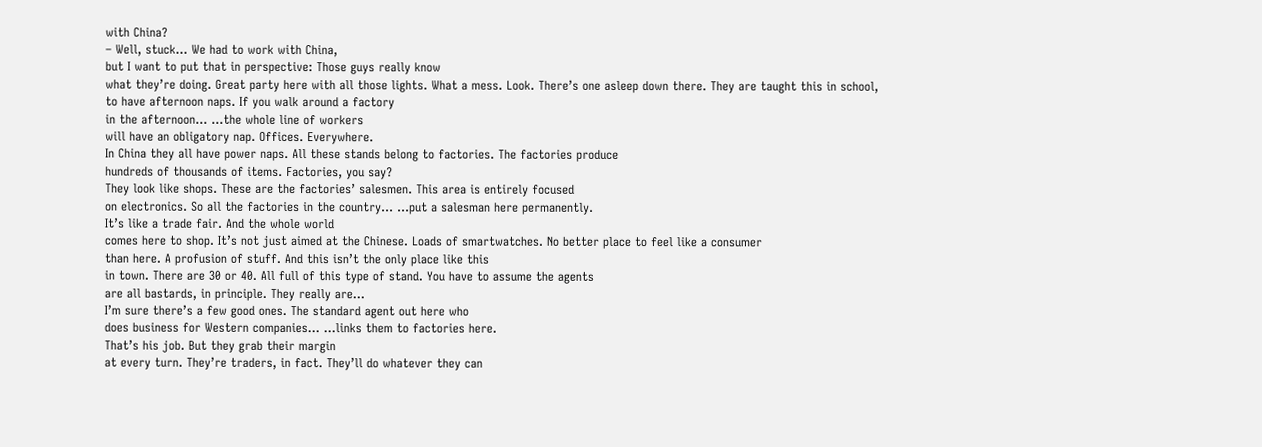with China?
– Well, stuck… We had to work with China,
but I want to put that in perspective: Those guys really know
what they’re doing. Great party here with all those lights. What a mess. Look. There’s one asleep down there. They are taught this in school,
to have afternoon naps. If you walk around a factory
in the afternoon… …the whole line of workers
will have an obligatory nap. Offices. Everywhere.
In China they all have power naps. All these stands belong to factories. The factories produce
hundreds of thousands of items. Factories, you say?
They look like shops. These are the factories’ salesmen. This area is entirely focused
on electronics. So all the factories in the country… …put a salesman here permanently.
It’s like a trade fair. And the whole world
comes here to shop. It’s not just aimed at the Chinese. Loads of smartwatches. No better place to feel like a consumer
than here. A profusion of stuff. And this isn’t the only place like this
in town. There are 30 or 40. All full of this type of stand. You have to assume the agents
are all bastards, in principle. They really are…
I’m sure there’s a few good ones. The standard agent out here who
does business for Western companies… …links them to factories here.
That’s his job. But they grab their margin
at every turn. They’re traders, in fact. They’ll do whatever they can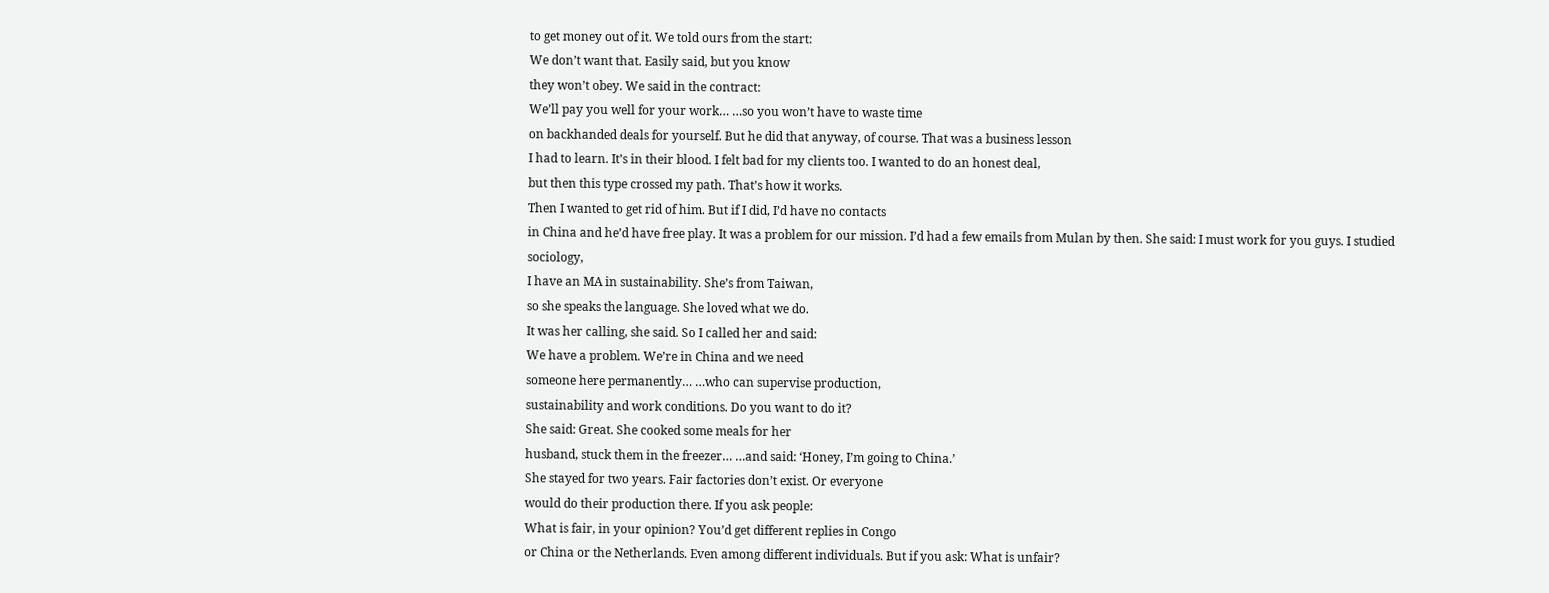to get money out of it. We told ours from the start:
We don’t want that. Easily said, but you know
they won’t obey. We said in the contract:
We’ll pay you well for your work… …so you won’t have to waste time
on backhanded deals for yourself. But he did that anyway, of course. That was a business lesson
I had to learn. It’s in their blood. I felt bad for my clients too. I wanted to do an honest deal,
but then this type crossed my path. That’s how it works.
Then I wanted to get rid of him. But if I did, I’d have no contacts
in China and he’d have free play. It was a problem for our mission. I’d had a few emails from Mulan by then. She said: I must work for you guys. I studied sociology,
I have an MA in sustainability. She’s from Taiwan,
so she speaks the language. She loved what we do.
It was her calling, she said. So I called her and said:
We have a problem. We’re in China and we need
someone here permanently… …who can supervise production,
sustainability and work conditions. Do you want to do it?
She said: Great. She cooked some meals for her
husband, stuck them in the freezer… …and said: ‘Honey, I’m going to China.’
She stayed for two years. Fair factories don’t exist. Or everyone
would do their production there. If you ask people:
What is fair, in your opinion? You’d get different replies in Congo
or China or the Netherlands. Even among different individuals. But if you ask: What is unfair?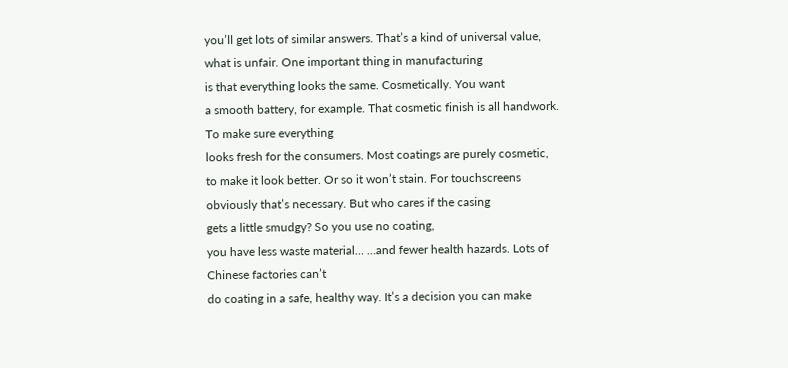you’ll get lots of similar answers. That’s a kind of universal value,
what is unfair. One important thing in manufacturing
is that everything looks the same. Cosmetically. You want
a smooth battery, for example. That cosmetic finish is all handwork. To make sure everything
looks fresh for the consumers. Most coatings are purely cosmetic,
to make it look better. Or so it won’t stain. For touchscreens
obviously that’s necessary. But who cares if the casing
gets a little smudgy? So you use no coating,
you have less waste material… …and fewer health hazards. Lots of Chinese factories can’t
do coating in a safe, healthy way. It’s a decision you can make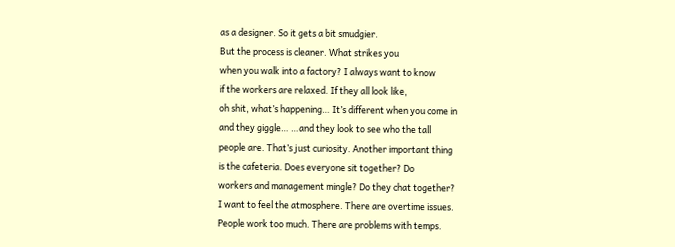as a designer. So it gets a bit smudgier.
But the process is cleaner. What strikes you
when you walk into a factory? I always want to know
if the workers are relaxed. If they all look like,
oh shit, what’s happening… It’s different when you come in
and they giggle… …and they look to see who the tall
people are. That’s just curiosity. Another important thing
is the cafeteria. Does everyone sit together? Do
workers and management mingle? Do they chat together?
I want to feel the atmosphere. There are overtime issues.
People work too much. There are problems with temps.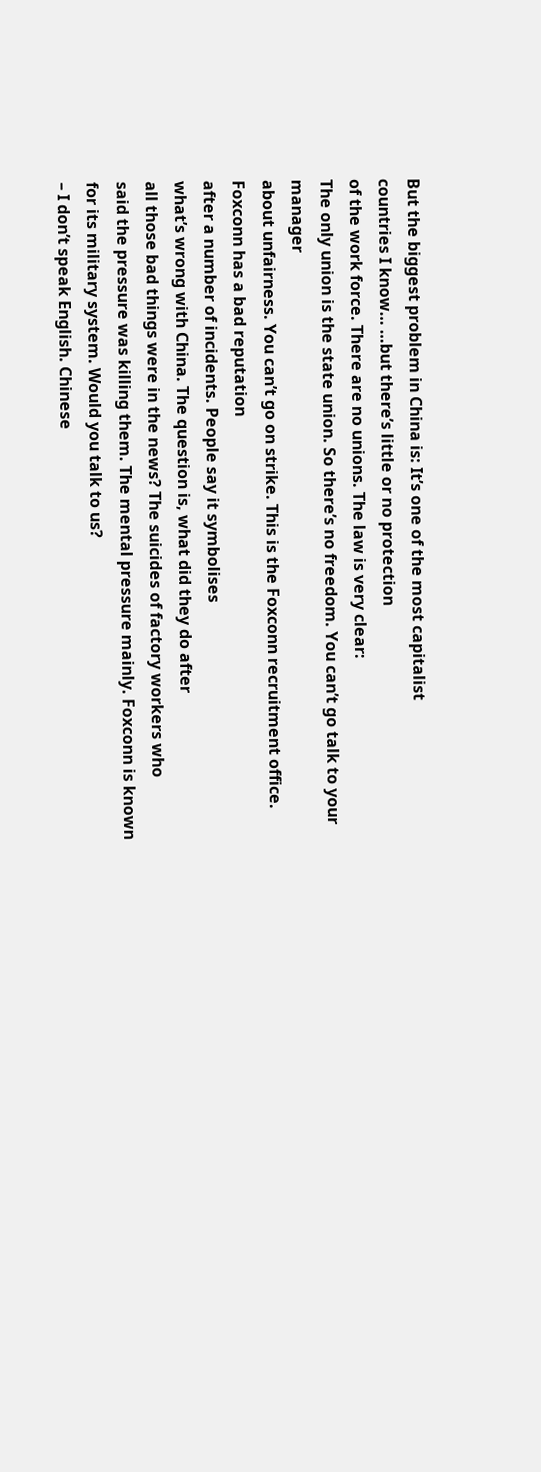But the biggest problem in China is: It’s one of the most capitalist
countries I know… …but there’s little or no protection
of the work force. There are no unions. The law is very clear:
The only union is the state union. So there’s no freedom. You can’t go talk to your manager
about unfairness. You can’t go on strike. This is the Foxconn recruitment office. Foxconn has a bad reputation
after a number of incidents. People say it symbolises
what’s wrong with China. The question is, what did they do after
all those bad things were in the news? The suicides of factory workers who
said the pressure was killing them. The mental pressure mainly. Foxconn is known
for its military system. Would you talk to us?
– I don’t speak English. Chinese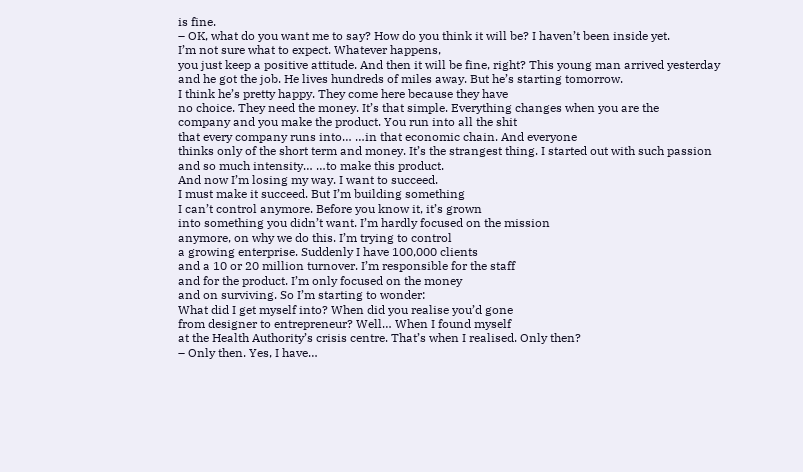is fine.
– OK, what do you want me to say? How do you think it will be? I haven’t been inside yet.
I’m not sure what to expect. Whatever happens,
you just keep a positive attitude. And then it will be fine, right? This young man arrived yesterday
and he got the job. He lives hundreds of miles away. But he’s starting tomorrow.
I think he’s pretty happy. They come here because they have
no choice. They need the money. It’s that simple. Everything changes when you are the
company and you make the product. You run into all the shit
that every company runs into… …in that economic chain. And everyone
thinks only of the short term and money. It’s the strangest thing. I started out with such passion
and so much intensity… …to make this product.
And now I’m losing my way. I want to succeed.
I must make it succeed. But I’m building something
I can’t control anymore. Before you know it, it’s grown
into something you didn’t want. I’m hardly focused on the mission
anymore, on why we do this. I’m trying to control
a growing enterprise. Suddenly I have 100,000 clients
and a 10 or 20 million turnover. I’m responsible for the staff
and for the product. I’m only focused on the money
and on surviving. So I’m starting to wonder:
What did I get myself into? When did you realise you’d gone
from designer to entrepreneur? Well… When I found myself
at the Health Authority’s crisis centre. That’s when I realised. Only then?
– Only then. Yes, I have…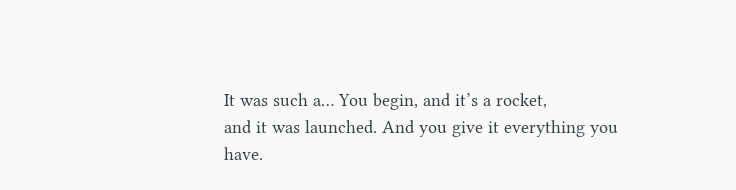It was such a… You begin, and it’s a rocket,
and it was launched. And you give it everything you have.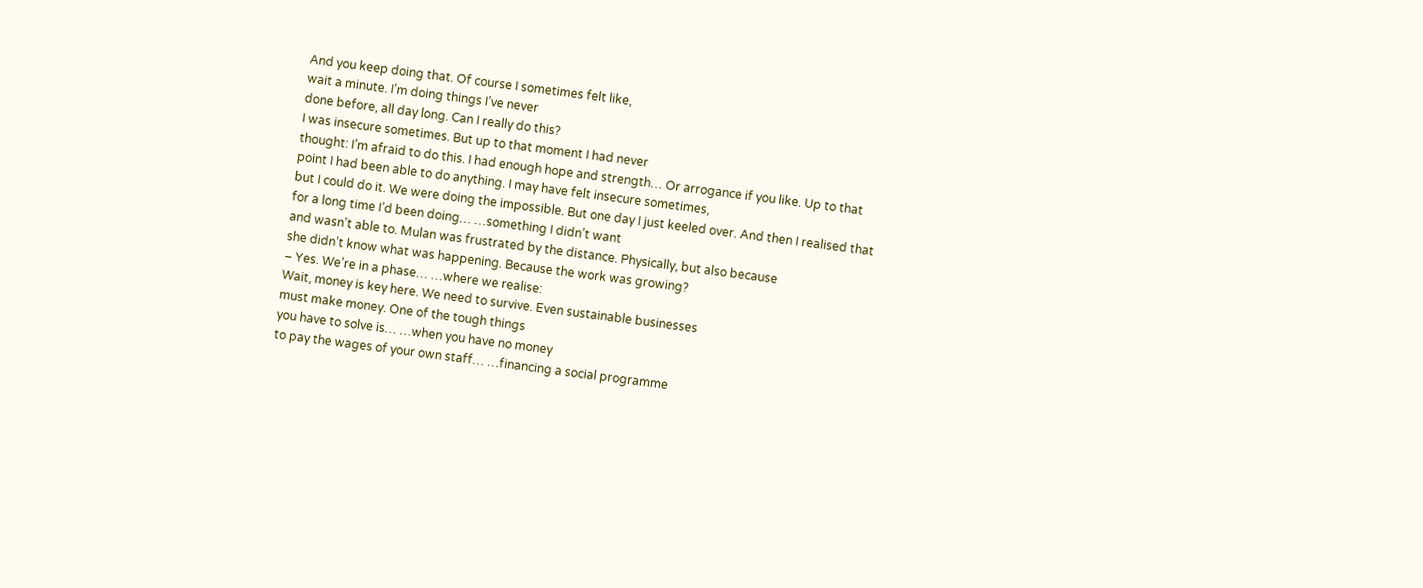And you keep doing that. Of course I sometimes felt like,
wait a minute. I’m doing things I’ve never
done before, all day long. Can I really do this?
I was insecure sometimes. But up to that moment I had never
thought: I’m afraid to do this. I had enough hope and strength… Or arrogance if you like. Up to that
point I had been able to do anything. I may have felt insecure sometimes,
but I could do it. We were doing the impossible. But one day I just keeled over. And then I realised that
for a long time I’d been doing… …something I didn’t want
and wasn’t able to. Mulan was frustrated by the distance. Physically, but also because
she didn’t know what was happening. Because the work was growing?
– Yes. We’re in a phase… …where we realise:
Wait, money is key here. We need to survive. Even sustainable businesses
must make money. One of the tough things
you have to solve is… …when you have no money
to pay the wages of your own staff… …financing a social programme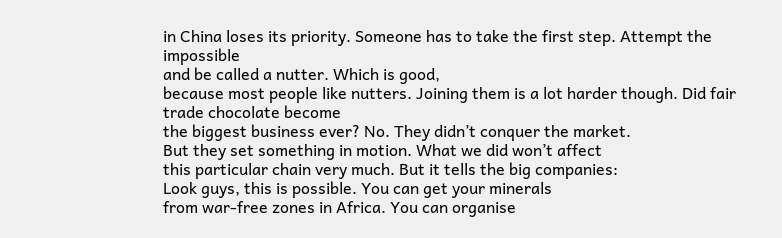in China loses its priority. Someone has to take the first step. Attempt the impossible
and be called a nutter. Which is good,
because most people like nutters. Joining them is a lot harder though. Did fair trade chocolate become
the biggest business ever? No. They didn’t conquer the market.
But they set something in motion. What we did won’t affect
this particular chain very much. But it tells the big companies:
Look guys, this is possible. You can get your minerals
from war-free zones in Africa. You can organise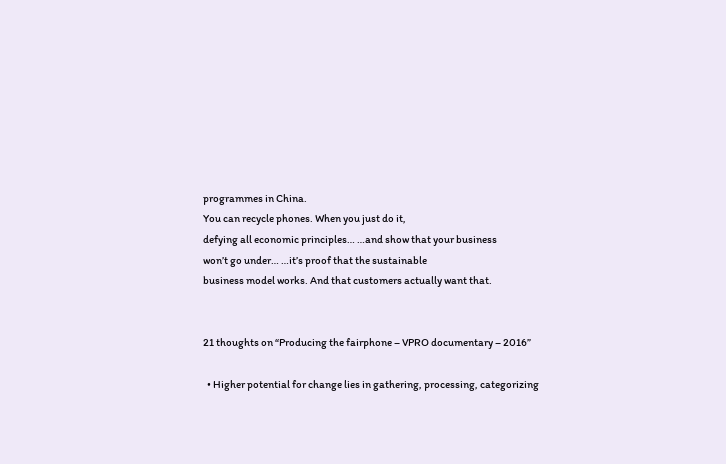programmes in China.
You can recycle phones. When you just do it,
defying all economic principles… …and show that your business
won’t go under… …it’s proof that the sustainable
business model works. And that customers actually want that.


21 thoughts on “Producing the fairphone – VPRO documentary – 2016”

  • Higher potential for change lies in gathering, processing, categorizing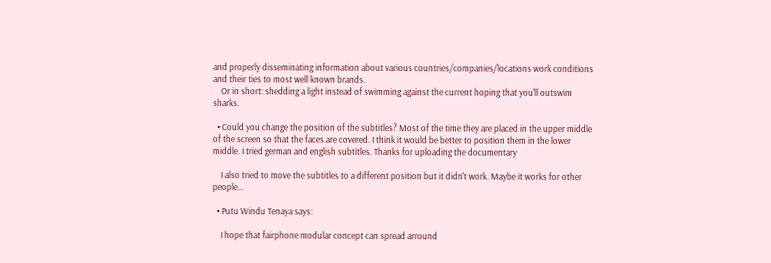and properly disseminating information about various countries/companies/locations work conditions and their ties to most well known brands.
    Or in short: shedding a light instead of swimming against the current hoping that you'll outswim sharks.

  • Could you change the position of the subtitles? Most of the time they are placed in the upper middle of the screen so that the faces are covered. I think it would be better to position them in the lower middle. I tried german and english subtitles. Thanks for uploading the documentary

    I also tried to move the subtitles to a different position but it didn't work. Maybe it works for other people…

  • Putu Windu Tenaya says:

    I hope that fairphone modular concept can spread arround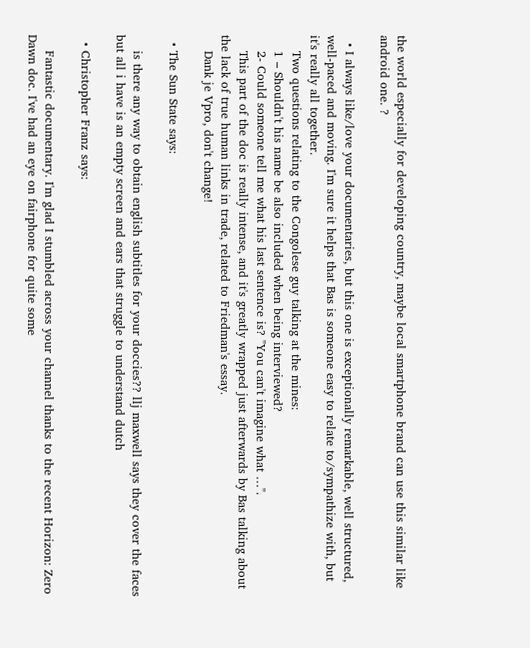the world especially for developing country, maybe local smartphone brand can use this similar like android one. ?

  • I always like/love your documentaries, but this one is exceptionally remarkable, well structured, well-paced and moving. I'm sure it helps that Bas is someone easy to relate to/sympathize with, but it's really all together.
    Two questions relating to the Congolese guy talking at the mines:
    1 – Shouldn't his name be also included when being interviewed?
    2- Could someone tell me what his last sentence is? "You can't imagine what …".
    This part of the doc is really intense, and it's greatly wrapped just afterwards by Bas talking about the lack of true human links in trade, related to Friedman's essay.
    Dank je Vpro, don't change!

  • The Sun State says:

    is there any way to obtain english subtitles for your doccies?? llj maxwell says they cover the faces but all i have is an empty screen and ears that struggle to understand dutch

  • Christopher Franz says:

    Fantastic documentary. I'm glad I stumbled across your channel thanks to the recent Horizon: Zero Dawn doc. I've had an eye on fairphone for quite some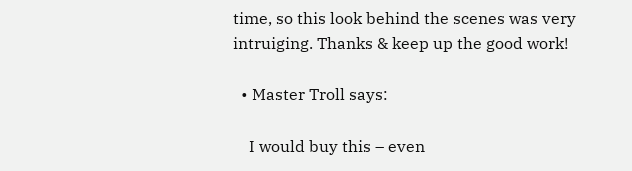time, so this look behind the scenes was very intruiging. Thanks & keep up the good work!

  • Master Troll says:

    I would buy this – even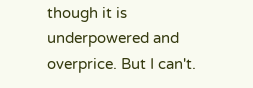though it is underpowered and overprice. But I can't.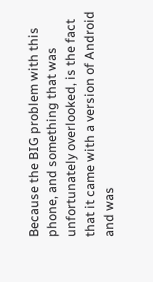Because the BIG problem with this phone, and something that was unfortunately overlooked, is the fact that it came with a version of Android and was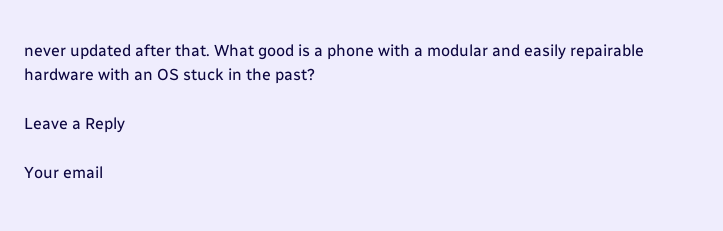never updated after that. What good is a phone with a modular and easily repairable hardware with an OS stuck in the past?

Leave a Reply

Your email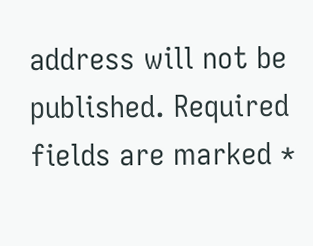address will not be published. Required fields are marked *